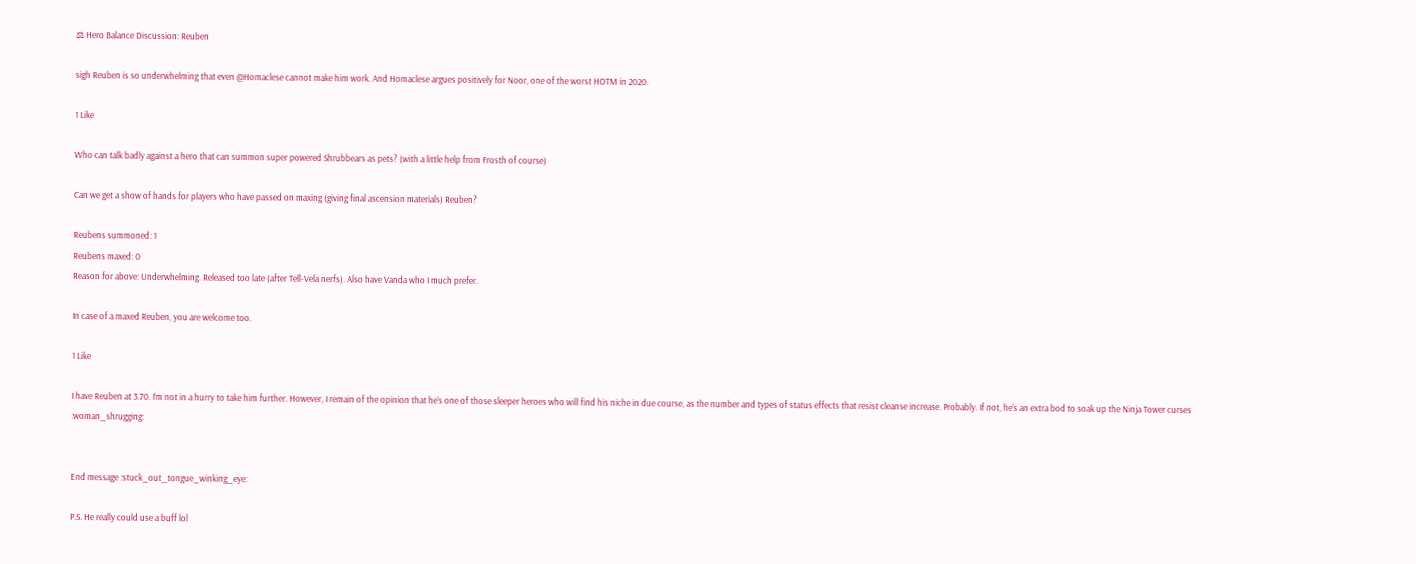⚖ Hero Balance Discussion: Reuben

sigh Reuben is so underwhelming that even @Homaclese cannot make him work. And Homaclese argues positively for Noor, one of the worst HOTM in 2020.

1 Like

Who can talk badly against a hero that can summon super powered Shrubbears as pets? (with a little help from Frosth of course)

Can we get a show of hands for players who have passed on maxing (giving final ascension materials) Reuben?

Reubens summoned: 1
Reubens maxed: 0
Reason for above: Underwhelming. Released too late (after Tell-Vela nerfs). Also have Vanda who I much prefer.

In case of a maxed Reuben, you are welcome too.

1 Like

I have Reuben at 3.70. I’m not in a hurry to take him further. However, I remain of the opinion that he’s one of those sleeper heroes who will find his niche in due course, as the number and types of status effects that resist cleanse increase. Probably. If not, he’s an extra bod to soak up the Ninja Tower curses :woman_shrugging:


End message :stuck_out_tongue_winking_eye:

P.S. He really could use a buff lol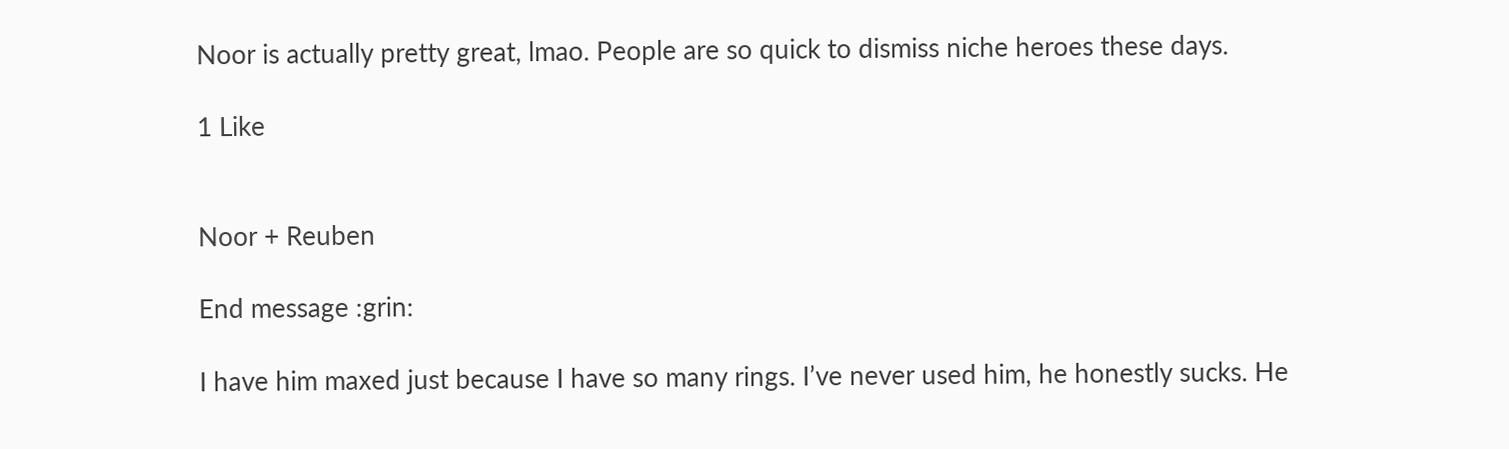Noor is actually pretty great, lmao. People are so quick to dismiss niche heroes these days.

1 Like


Noor + Reuben

End message :grin:

I have him maxed just because I have so many rings. I’ve never used him, he honestly sucks. He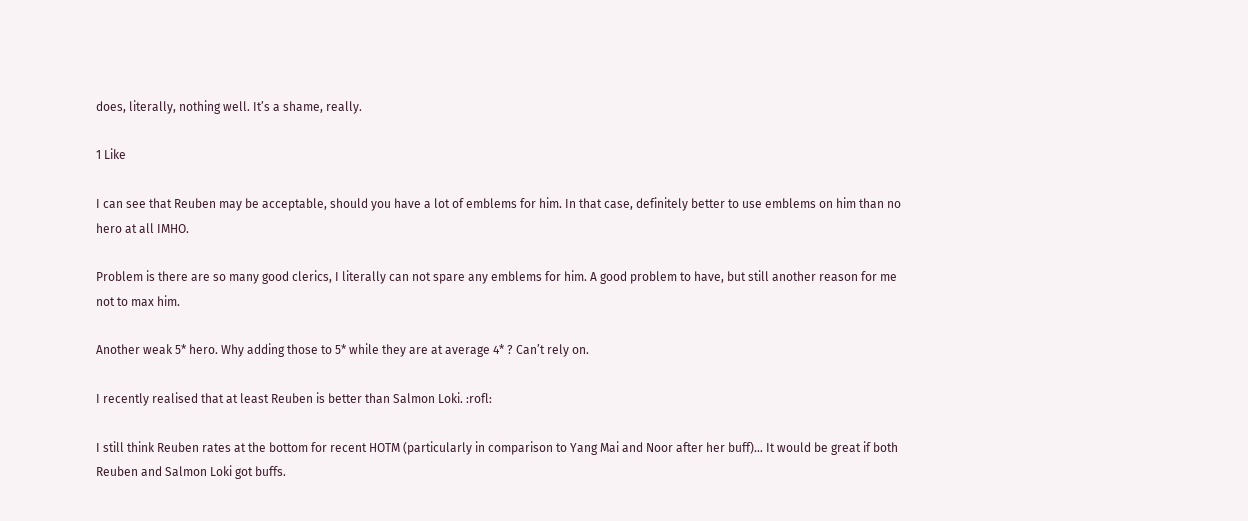does, literally, nothing well. It’s a shame, really.

1 Like

I can see that Reuben may be acceptable, should you have a lot of emblems for him. In that case, definitely better to use emblems on him than no hero at all IMHO.

Problem is there are so many good clerics, I literally can not spare any emblems for him. A good problem to have, but still another reason for me not to max him.

Another weak 5* hero. Why adding those to 5* while they are at average 4* ? Can’t rely on.

I recently realised that at least Reuben is better than Salmon Loki. :rofl:

I still think Reuben rates at the bottom for recent HOTM (particularly in comparison to Yang Mai and Noor after her buff)… It would be great if both Reuben and Salmon Loki got buffs.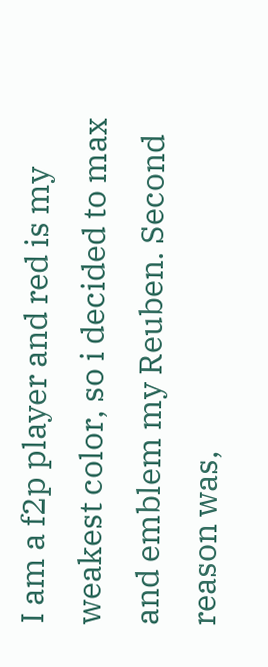I am a f2p player and red is my weakest color, so i decided to max and emblem my Reuben. Second reason was,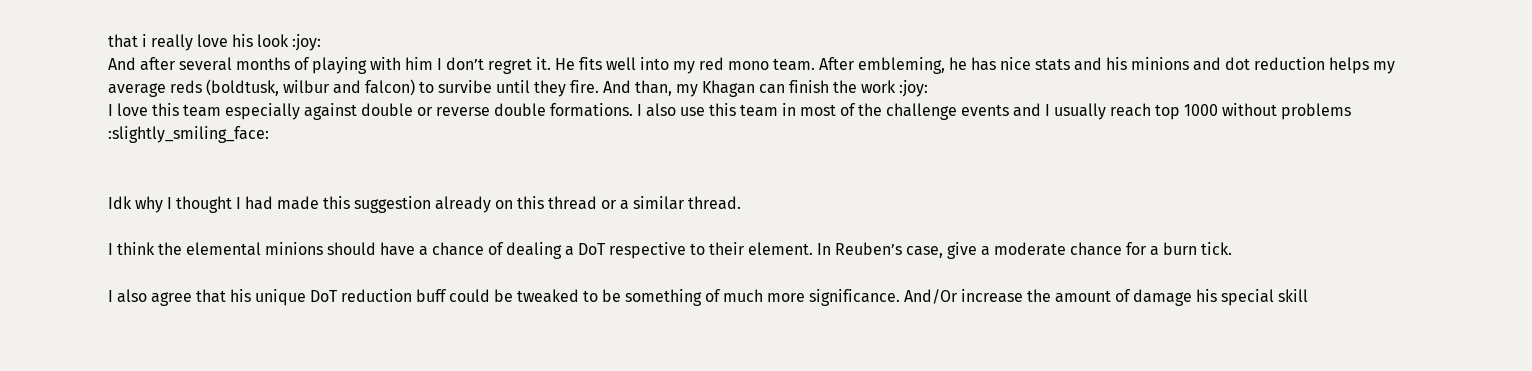that i really love his look :joy:
And after several months of playing with him I don’t regret it. He fits well into my red mono team. After embleming, he has nice stats and his minions and dot reduction helps my average reds (boldtusk, wilbur and falcon) to survibe until they fire. And than, my Khagan can finish the work :joy:
I love this team especially against double or reverse double formations. I also use this team in most of the challenge events and I usually reach top 1000 without problems :slightly_smiling_face:


Idk why I thought I had made this suggestion already on this thread or a similar thread.

I think the elemental minions should have a chance of dealing a DoT respective to their element. In Reuben’s case, give a moderate chance for a burn tick.

I also agree that his unique DoT reduction buff could be tweaked to be something of much more significance. And/Or increase the amount of damage his special skill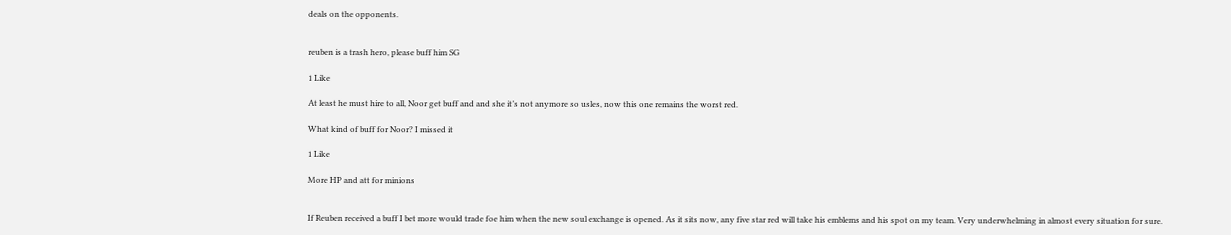deals on the opponents.


reuben is a trash hero, please buff him SG

1 Like

At least he must hire to all, Noor get buff and and she it’s not anymore so usles, now this one remains the worst red.

What kind of buff for Noor? I missed it

1 Like

More HP and att for minions


If Reuben received a buff I bet more would trade foe him when the new soul exchange is opened. As it sits now, any five star red will take his emblems and his spot on my team. Very underwhelming in almost every situation for sure.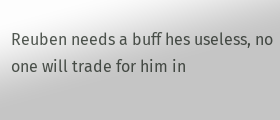Reuben needs a buff hes useless, no one will trade for him in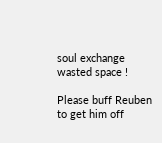soul exchange wasted space !

Please buff Reuben to get him off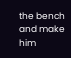the bench and make him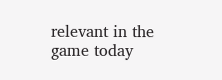relevant in the game today